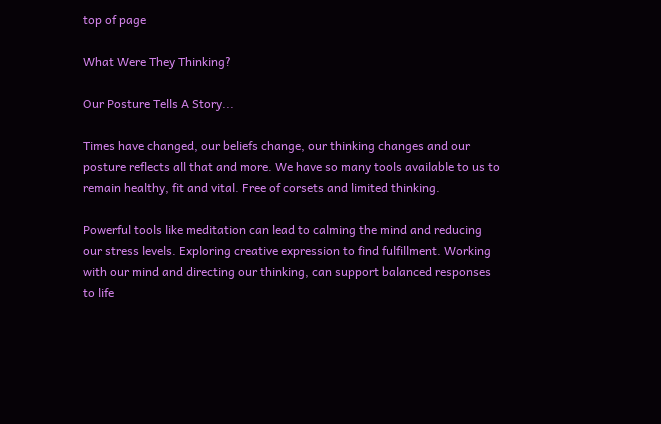top of page

What Were They Thinking?

Our Posture Tells A Story...

Times have changed, our beliefs change, our thinking changes and our posture reflects all that and more. We have so many tools available to us to remain healthy, fit and vital. Free of corsets and limited thinking.

Powerful tools like meditation can lead to calming the mind and reducing our stress levels. Exploring creative expression to find fulfillment. Working with our mind and directing our thinking, can support balanced responses to life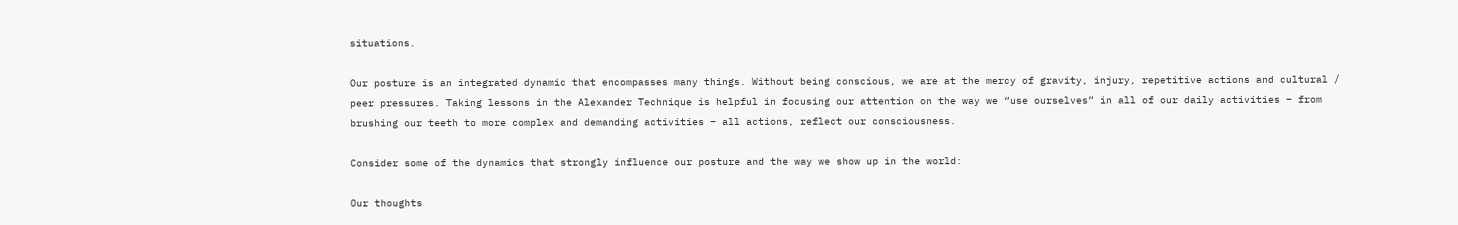situations.

Our posture is an integrated dynamic that encompasses many things. Without being conscious, we are at the mercy of gravity, injury, repetitive actions and cultural / peer pressures. Taking lessons in the Alexander Technique is helpful in focusing our attention on the way we “use ourselves” in all of our daily activities – from brushing our teeth to more complex and demanding activities – all actions, reflect our consciousness.

Consider some of the dynamics that strongly influence our posture and the way we show up in the world:

Our thoughts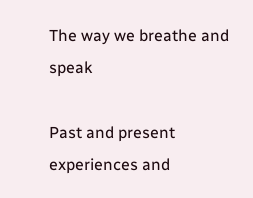The way we breathe and speak

Past and present experiences and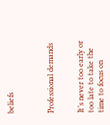beliefs



Professional demands


It’s never too early or too late to take the time to focus on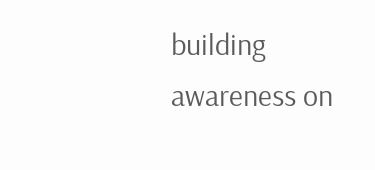building awareness on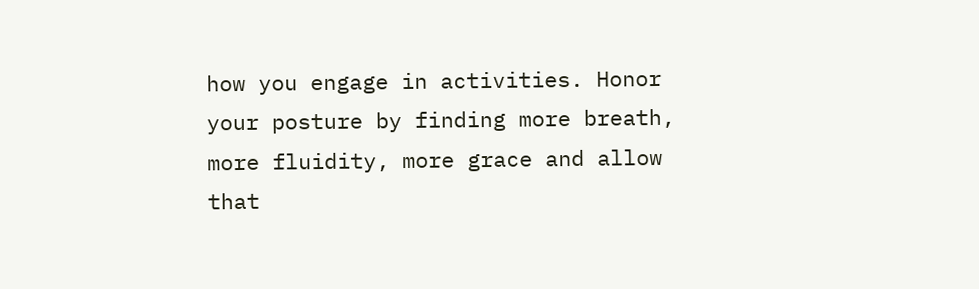how you engage in activities. Honor your posture by finding more breath, more fluidity, more grace and allow that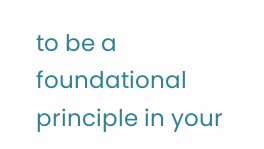to be a foundational principle in your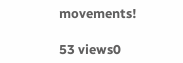movements!

53 views0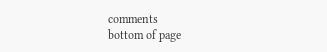comments
bottom of page